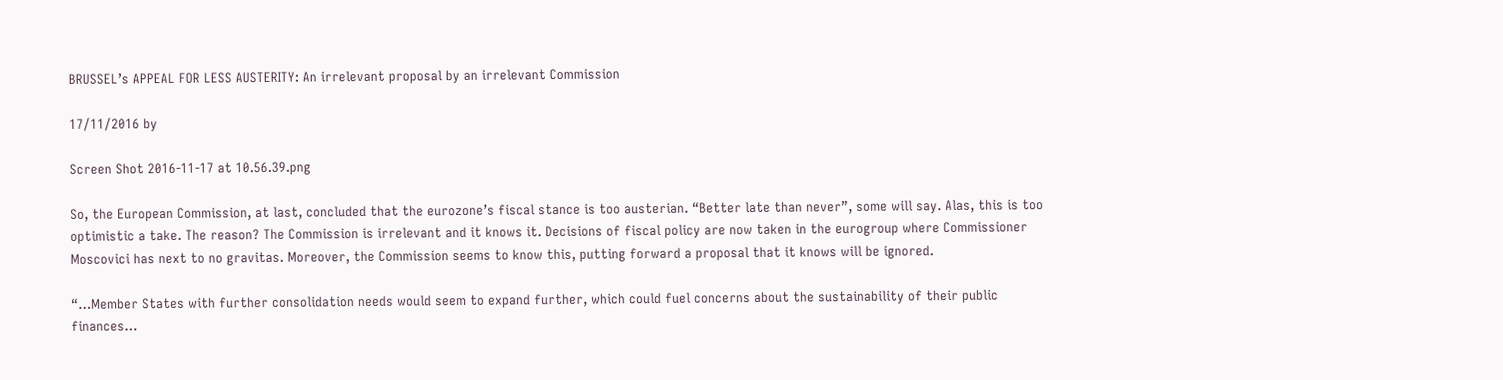BRUSSEL’s APPEAL FOR LESS AUSTERITY: An irrelevant proposal by an irrelevant Commission

17/11/2016 by

Screen Shot 2016-11-17 at 10.56.39.png

So, the European Commission, at last, concluded that the eurozone’s fiscal stance is too austerian. “Better late than never”, some will say. Alas, this is too optimistic a take. The reason? The Commission is irrelevant and it knows it. Decisions of fiscal policy are now taken in the eurogroup where Commissioner Moscovici has next to no gravitas. Moreover, the Commission seems to know this, putting forward a proposal that it knows will be ignored.

“…Member States with further consolidation needs would seem to expand further, which could fuel concerns about the sustainability of their public finances…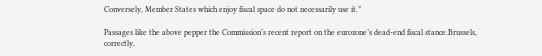Conversely, Member States which enjoy fiscal space do not necessarily use it.”

Passages like the above pepper the Commission’s recent report on the eurozone’s dead-end fiscal stance.Brussels, correctly,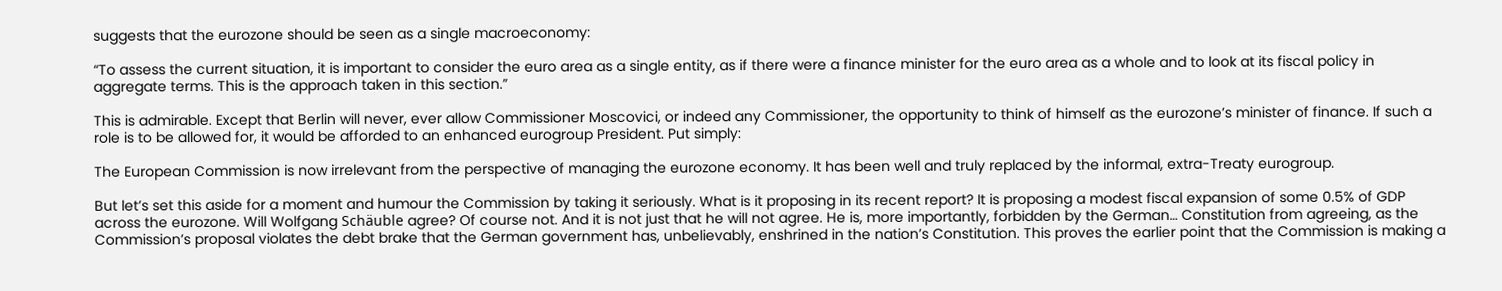suggests that the eurozone should be seen as a single macroeconomy:

“To assess the current situation, it is important to consider the euro area as a single entity, as if there were a finance minister for the euro area as a whole and to look at its fiscal policy in aggregate terms. This is the approach taken in this section.”

This is admirable. Except that Berlin will never, ever allow Commissioner Moscovici, or indeed any Commissioner, the opportunity to think of himself as the eurozone’s minister of finance. If such a role is to be allowed for, it would be afforded to an enhanced eurogroup President. Put simply:

The European Commission is now irrelevant from the perspective of managing the eurozone economy. It has been well and truly replaced by the informal, extra-Treaty eurogroup.

But let’s set this aside for a moment and humour the Commission by taking it seriously. What is it proposing in its recent report? It is proposing a modest fiscal expansion of some 0.5% of GDP across the eurozone. Will Wolfgang Schäuble agree? Of course not. And it is not just that he will not agree. He is, more importantly, forbidden by the German… Constitution from agreeing, as the Commission’s proposal violates the debt brake that the German government has, unbelievably, enshrined in the nation’s Constitution. This proves the earlier point that the Commission is making a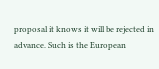proposal it knows it will be rejected in advance. Such is the European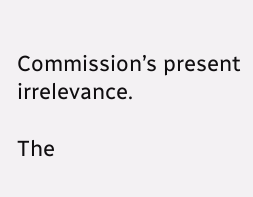Commission’s present irrelevance.

The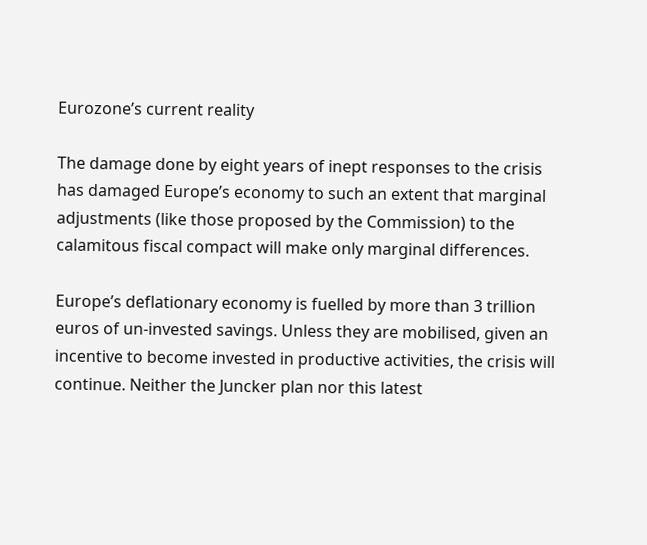Eurozone’s current reality

The damage done by eight years of inept responses to the crisis has damaged Europe’s economy to such an extent that marginal adjustments (like those proposed by the Commission) to the calamitous fiscal compact will make only marginal differences.

Europe’s deflationary economy is fuelled by more than 3 trillion euros of un-invested savings. Unless they are mobilised, given an incentive to become invested in productive activities, the crisis will continue. Neither the Juncker plan nor this latest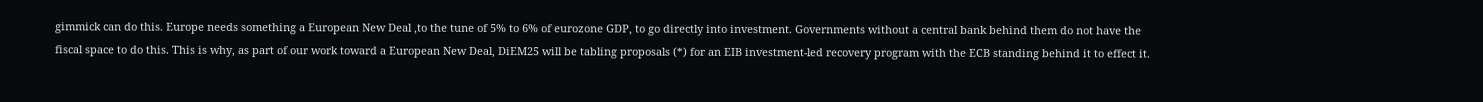gimmick can do this. Europe needs something a European New Deal ,to the tune of 5% to 6% of eurozone GDP, to go directly into investment. Governments without a central bank behind them do not have the fiscal space to do this. This is why, as part of our work toward a European New Deal, DiEM25 will be tabling proposals (*) for an EIB investment-led recovery program with the ECB standing behind it to effect it.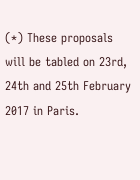(*) These proposals will be tabled on 23rd, 24th and 25th February 2017 in Paris.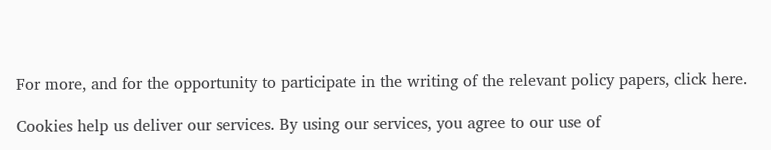For more, and for the opportunity to participate in the writing of the relevant policy papers, click here.

Cookies help us deliver our services. By using our services, you agree to our use of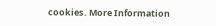cookies. More Information